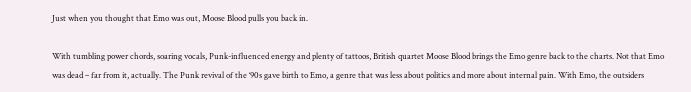Just when you thought that Emo was out, Moose Blood pulls you back in.

With tumbling power chords, soaring vocals, Punk-influenced energy and plenty of tattoos, British quartet Moose Blood brings the Emo genre back to the charts. Not that Emo was dead – far from it, actually. The Punk revival of the ‘90s gave birth to Emo, a genre that was less about politics and more about internal pain. With Emo, the outsiders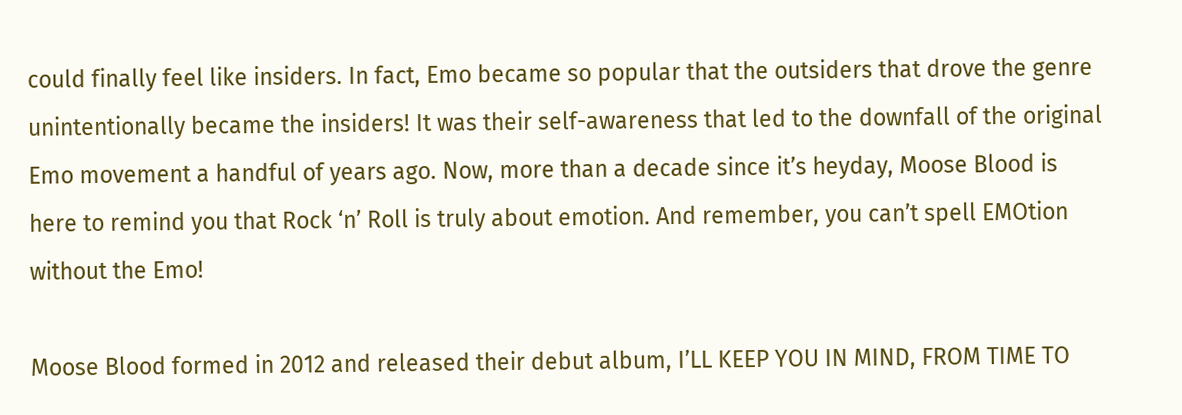could finally feel like insiders. In fact, Emo became so popular that the outsiders that drove the genre unintentionally became the insiders! It was their self-awareness that led to the downfall of the original Emo movement a handful of years ago. Now, more than a decade since it’s heyday, Moose Blood is here to remind you that Rock ‘n’ Roll is truly about emotion. And remember, you can’t spell EMOtion without the Emo!

Moose Blood formed in 2012 and released their debut album, I’LL KEEP YOU IN MIND, FROM TIME TO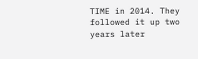TIME in 2014. They followed it up two years later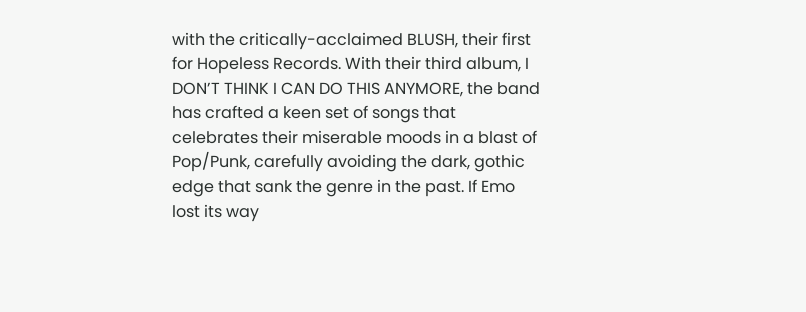with the critically-acclaimed BLUSH, their first for Hopeless Records. With their third album, I DON’T THINK I CAN DO THIS ANYMORE, the band has crafted a keen set of songs that celebrates their miserable moods in a blast of Pop/Punk, carefully avoiding the dark, gothic edge that sank the genre in the past. If Emo lost its way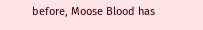before, Moose Blood has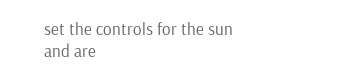set the controls for the sun and are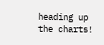heading up the charts!